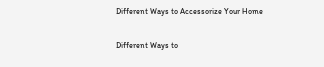Different Ways to Accessorize Your Home

Different Ways to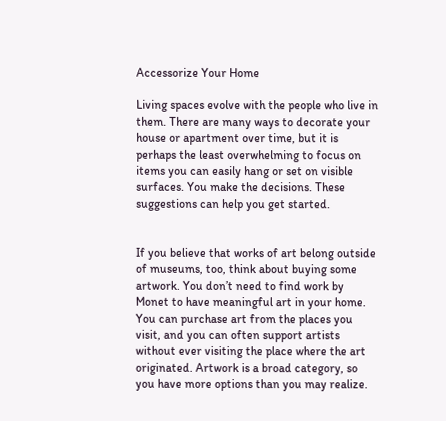Accessorize Your Home

Living spaces evolve with the people who live in them. There are many ways to decorate your house or apartment over time, but it is perhaps the least overwhelming to focus on items you can easily hang or set on visible surfaces. You make the decisions. These suggestions can help you get started.


If you believe that works of art belong outside of museums, too, think about buying some artwork. You don’t need to find work by Monet to have meaningful art in your home. You can purchase art from the places you visit, and you can often support artists without ever visiting the place where the art originated. Artwork is a broad category, so you have more options than you may realize.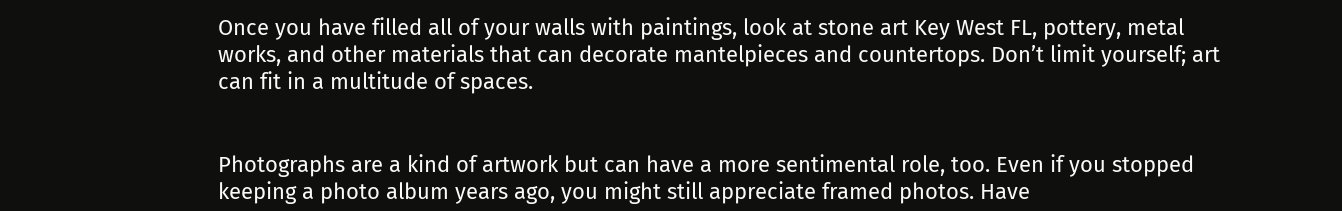Once you have filled all of your walls with paintings, look at stone art Key West FL, pottery, metal works, and other materials that can decorate mantelpieces and countertops. Don’t limit yourself; art can fit in a multitude of spaces.


Photographs are a kind of artwork but can have a more sentimental role, too. Even if you stopped keeping a photo album years ago, you might still appreciate framed photos. Have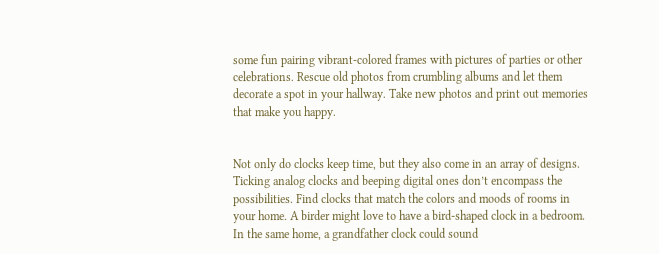some fun pairing vibrant-colored frames with pictures of parties or other celebrations. Rescue old photos from crumbling albums and let them decorate a spot in your hallway. Take new photos and print out memories that make you happy.


Not only do clocks keep time, but they also come in an array of designs. Ticking analog clocks and beeping digital ones don’t encompass the possibilities. Find clocks that match the colors and moods of rooms in your home. A birder might love to have a bird-shaped clock in a bedroom. In the same home, a grandfather clock could sound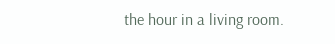the hour in a living room.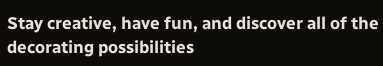Stay creative, have fun, and discover all of the decorating possibilities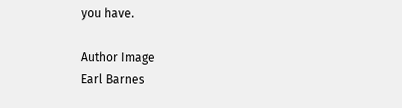you have.

Author Image
Earl Barnes